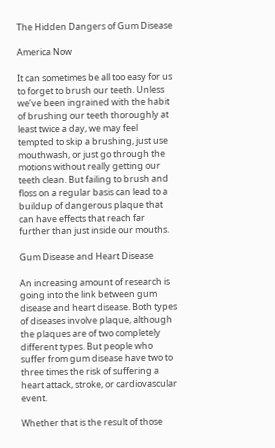The Hidden Dangers of Gum Disease

America Now

It can sometimes be all too easy for us to forget to brush our teeth. Unless we’ve been ingrained with the habit of brushing our teeth thoroughly at least twice a day, we may feel tempted to skip a brushing, just use mouthwash, or just go through the motions without really getting our teeth clean. But failing to brush and floss on a regular basis can lead to a buildup of dangerous plaque that can have effects that reach far further than just inside our mouths.

Gum Disease and Heart Disease

An increasing amount of research is going into the link between gum disease and heart disease. Both types of diseases involve plaque, although the plaques are of two completely different types. But people who suffer from gum disease have two to three times the risk of suffering a heart attack, stroke, or cardiovascular event.

Whether that is the result of those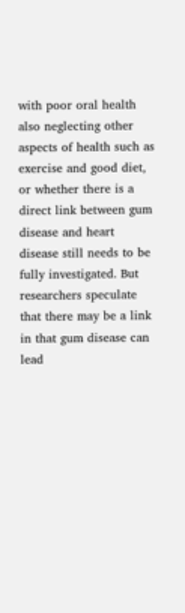with poor oral health also neglecting other aspects of health such as exercise and good diet, or whether there is a direct link between gum disease and heart disease still needs to be fully investigated. But researchers speculate that there may be a link in that gum disease can lead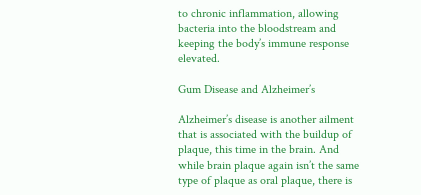to chronic inflammation, allowing bacteria into the bloodstream and keeping the body’s immune response elevated.

Gum Disease and Alzheimer’s

Alzheimer’s disease is another ailment that is associated with the buildup of plaque, this time in the brain. And while brain plaque again isn’t the same type of plaque as oral plaque, there is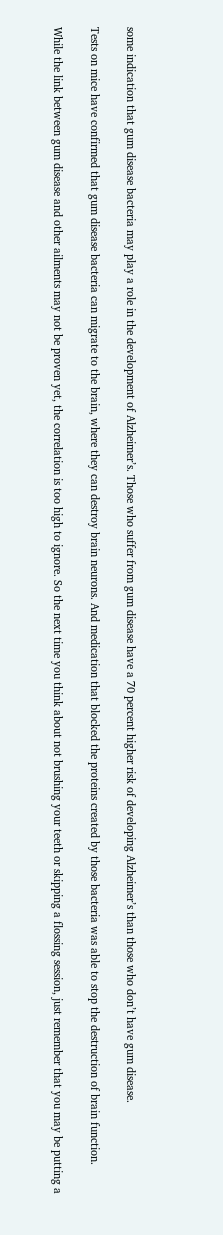some indication that gum disease bacteria may play a role in the development of Alzheimer’s. Those who suffer from gum disease have a 70 percent higher risk of developing Alzheimer’s than those who don’t have gum disease.

Tests on mice have confirmed that gum disease bacteria can migrate to the brain, where they can destroy brain neurons. And medication that blocked the proteins created by those bacteria was able to stop the destruction of brain function.

While the link between gum disease and other ailments may not be proven yet, the correlation is too high to ignore. So the next time you think about not brushing your teeth or skipping a flossing session, just remember that you may be putting a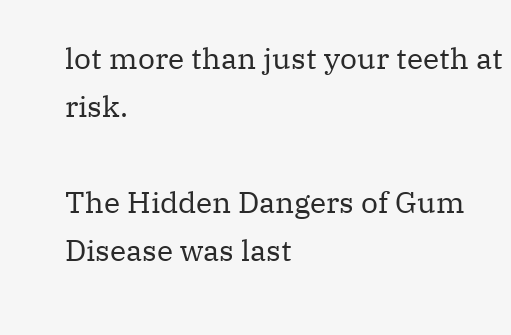lot more than just your teeth at risk.

The Hidden Dangers of Gum Disease was last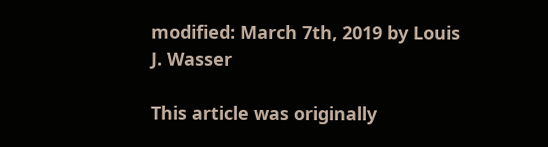modified: March 7th, 2019 by Louis J. Wasser

This article was originally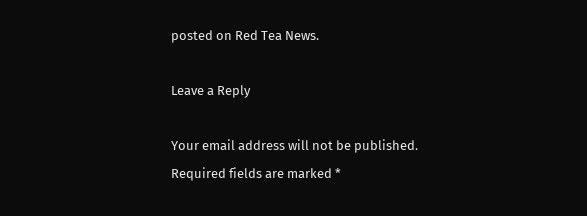posted on Red Tea News.

Leave a Reply

Your email address will not be published. Required fields are marked *